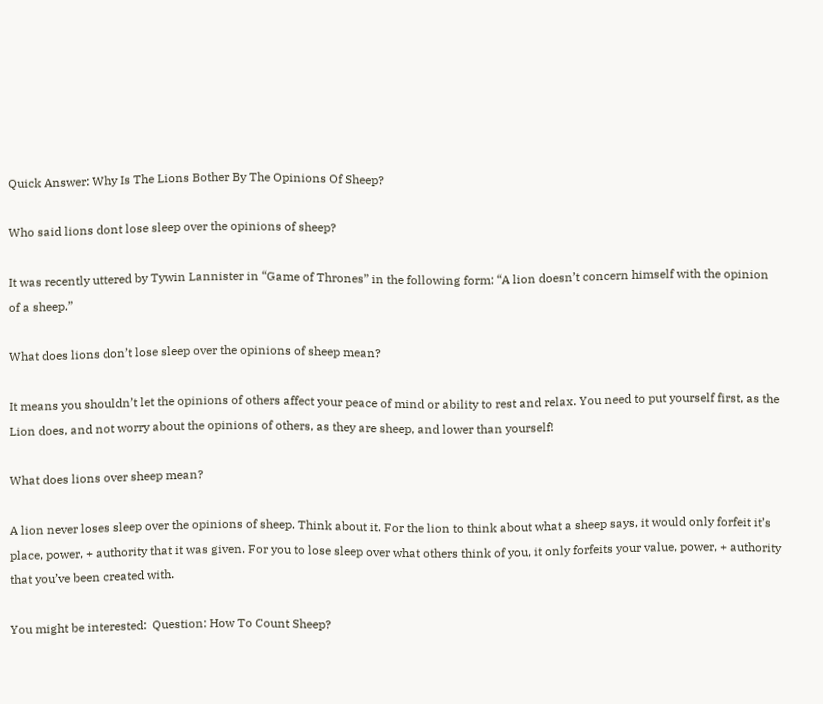Quick Answer: Why Is The Lions Bother By The Opinions Of Sheep?

Who said lions dont lose sleep over the opinions of sheep?

It was recently uttered by Tywin Lannister in “Game of Thrones” in the following form: “A lion doesn’t concern himself with the opinion of a sheep.”

What does lions don’t lose sleep over the opinions of sheep mean?

It means you shouldn’t let the opinions of others affect your peace of mind or ability to rest and relax. You need to put yourself first, as the Lion does, and not worry about the opinions of others, as they are sheep, and lower than yourself!

What does lions over sheep mean?

A lion never loses sleep over the opinions of sheep. Think about it. For the lion to think about what a sheep says, it would only forfeit it’s place, power, + authority that it was given. For you to lose sleep over what others think of you, it only forfeits your value, power, + authority that you’ve been created with.

You might be interested:  Question: How To Count Sheep?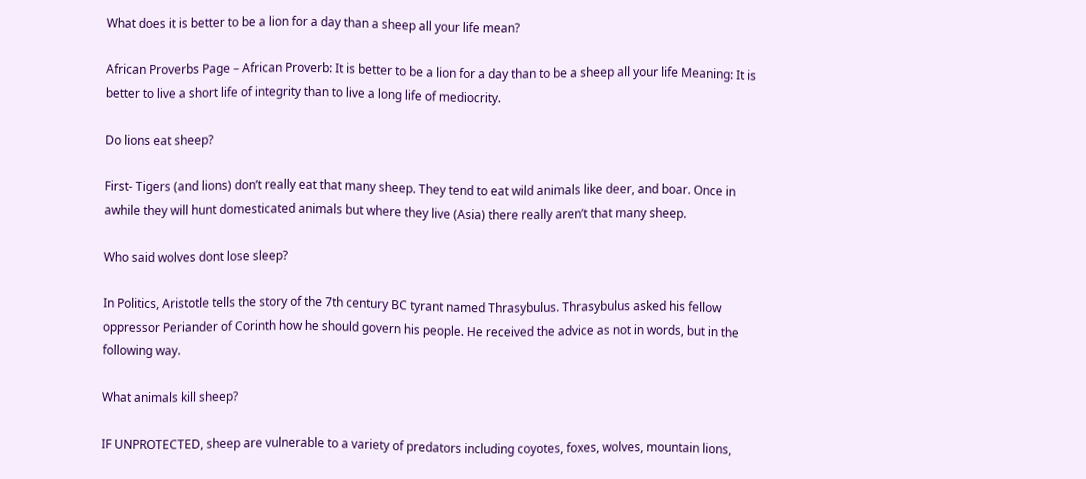What does it is better to be a lion for a day than a sheep all your life mean?

African Proverbs Page – African Proverb: It is better to be a lion for a day than to be a sheep all your life Meaning: It is better to live a short life of integrity than to live a long life of mediocrity.

Do lions eat sheep?

First- Tigers (and lions) don’t really eat that many sheep. They tend to eat wild animals like deer, and boar. Once in awhile they will hunt domesticated animals but where they live (Asia) there really aren’t that many sheep.

Who said wolves dont lose sleep?

In Politics, Aristotle tells the story of the 7th century BC tyrant named Thrasybulus. Thrasybulus asked his fellow oppressor Periander of Corinth how he should govern his people. He received the advice as not in words, but in the following way.

What animals kill sheep?

IF UNPROTECTED, sheep are vulnerable to a variety of predators including coyotes, foxes, wolves, mountain lions,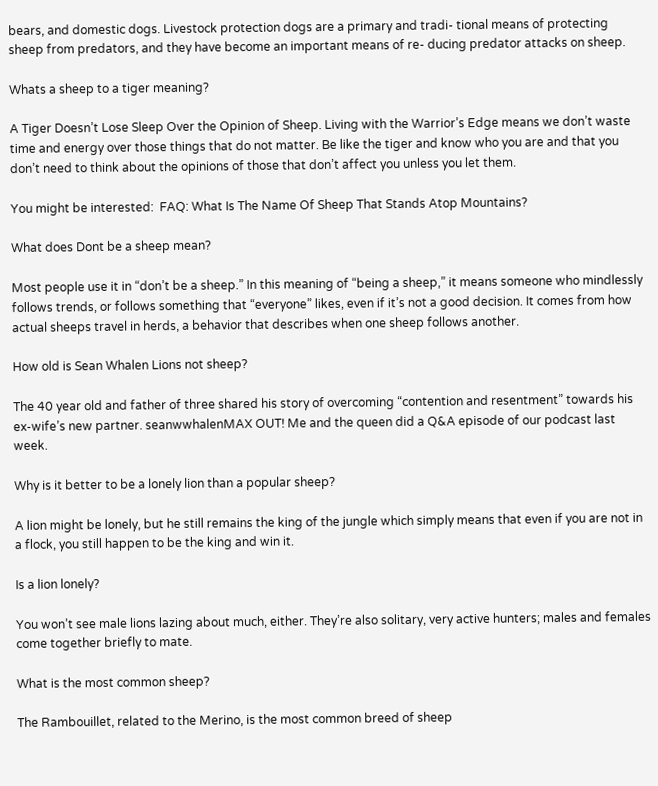bears, and domestic dogs. Livestock protection dogs are a primary and tradi- tional means of protecting sheep from predators, and they have become an important means of re- ducing predator attacks on sheep.

Whats a sheep to a tiger meaning?

A Tiger Doesn’t Lose Sleep Over the Opinion of Sheep. Living with the Warrior’s Edge means we don’t waste time and energy over those things that do not matter. Be like the tiger and know who you are and that you don’t need to think about the opinions of those that don’t affect you unless you let them.

You might be interested:  FAQ: What Is The Name Of Sheep That Stands Atop Mountains?

What does Dont be a sheep mean?

Most people use it in “don’t be a sheep.” In this meaning of “being a sheep,” it means someone who mindlessly follows trends, or follows something that “everyone” likes, even if it’s not a good decision. It comes from how actual sheeps travel in herds, a behavior that describes when one sheep follows another.

How old is Sean Whalen Lions not sheep?

The 40 year old and father of three shared his story of overcoming “contention and resentment” towards his ex-wife’s new partner. seanwwhalenMAX OUT! Me and the queen did a Q&A episode of our podcast last week.

Why is it better to be a lonely lion than a popular sheep?

A lion might be lonely, but he still remains the king of the jungle which simply means that even if you are not in a flock, you still happen to be the king and win it.

Is a lion lonely?

You won’t see male lions lazing about much, either. They’re also solitary, very active hunters; males and females come together briefly to mate.

What is the most common sheep?

The Rambouillet, related to the Merino, is the most common breed of sheep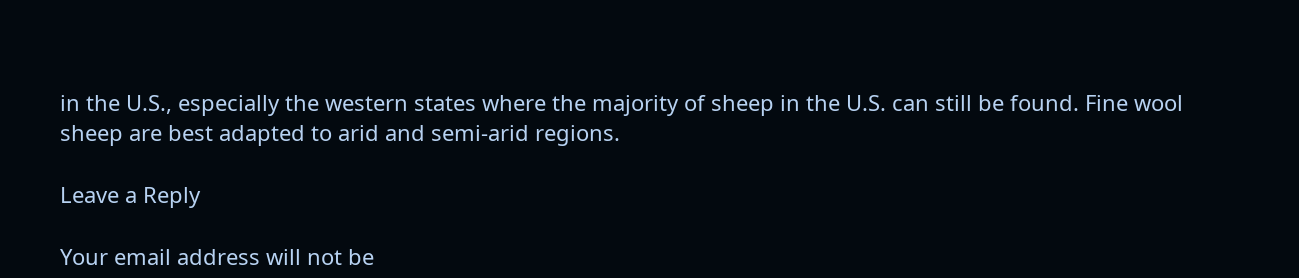in the U.S., especially the western states where the majority of sheep in the U.S. can still be found. Fine wool sheep are best adapted to arid and semi-arid regions.

Leave a Reply

Your email address will not be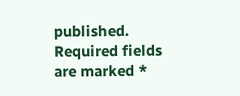published. Required fields are marked *